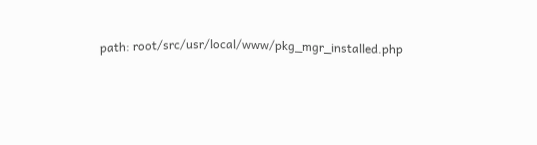path: root/src/usr/local/www/pkg_mgr_installed.php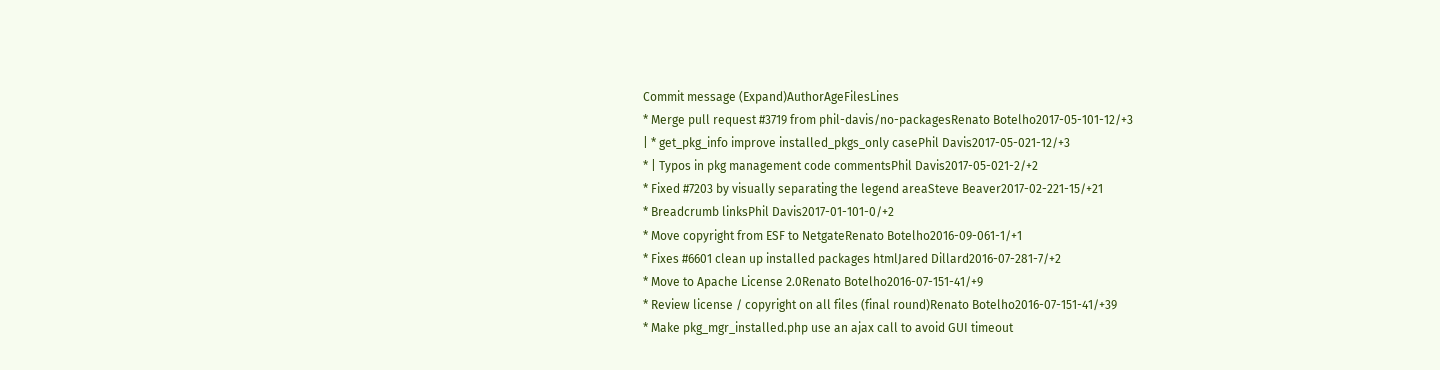Commit message (Expand)AuthorAgeFilesLines
* Merge pull request #3719 from phil-davis/no-packagesRenato Botelho2017-05-101-12/+3
| * get_pkg_info improve installed_pkgs_only casePhil Davis2017-05-021-12/+3
* | Typos in pkg management code commentsPhil Davis2017-05-021-2/+2
* Fixed #7203 by visually separating the legend areaSteve Beaver2017-02-221-15/+21
* Breadcrumb linksPhil Davis2017-01-101-0/+2
* Move copyright from ESF to NetgateRenato Botelho2016-09-061-1/+1
* Fixes #6601 clean up installed packages htmlJared Dillard2016-07-281-7/+2
* Move to Apache License 2.0Renato Botelho2016-07-151-41/+9
* Review license / copyright on all files (final round)Renato Botelho2016-07-151-41/+39
* Make pkg_mgr_installed.php use an ajax call to avoid GUI timeout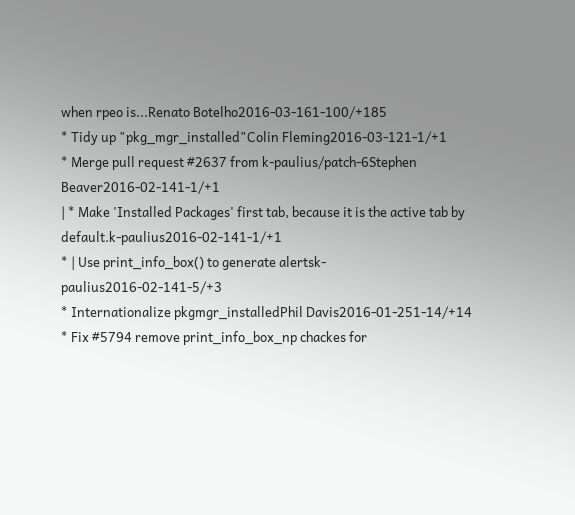when rpeo is...Renato Botelho2016-03-161-100/+185
* Tidy up "pkg_mgr_installed"Colin Fleming2016-03-121-1/+1
* Merge pull request #2637 from k-paulius/patch-6Stephen Beaver2016-02-141-1/+1
| * Make 'Installed Packages' first tab, because it is the active tab by default.k-paulius2016-02-141-1/+1
* | Use print_info_box() to generate alertsk-paulius2016-02-141-5/+3
* Internationalize pkgmgr_installedPhil Davis2016-01-251-14/+14
* Fix #5794 remove print_info_box_np chackes for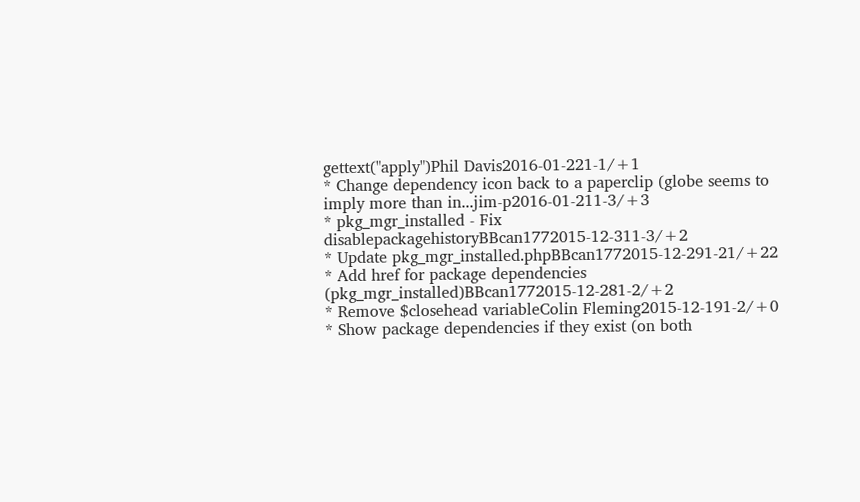gettext("apply")Phil Davis2016-01-221-1/+1
* Change dependency icon back to a paperclip (globe seems to imply more than in...jim-p2016-01-211-3/+3
* pkg_mgr_installed - Fix disablepackagehistoryBBcan1772015-12-311-3/+2
* Update pkg_mgr_installed.phpBBcan1772015-12-291-21/+22
* Add href for package dependencies (pkg_mgr_installed)BBcan1772015-12-281-2/+2
* Remove $closehead variableColin Fleming2015-12-191-2/+0
* Show package dependencies if they exist (on both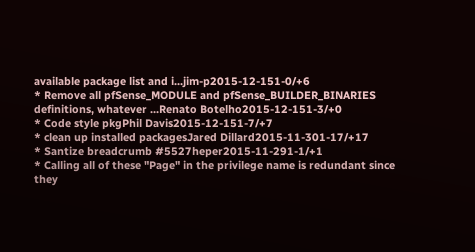available package list and i...jim-p2015-12-151-0/+6
* Remove all pfSense_MODULE and pfSense_BUILDER_BINARIES definitions, whatever ...Renato Botelho2015-12-151-3/+0
* Code style pkgPhil Davis2015-12-151-7/+7
* clean up installed packagesJared Dillard2015-11-301-17/+17
* Santize breadcrumb #5527heper2015-11-291-1/+1
* Calling all of these "Page" in the privilege name is redundant since they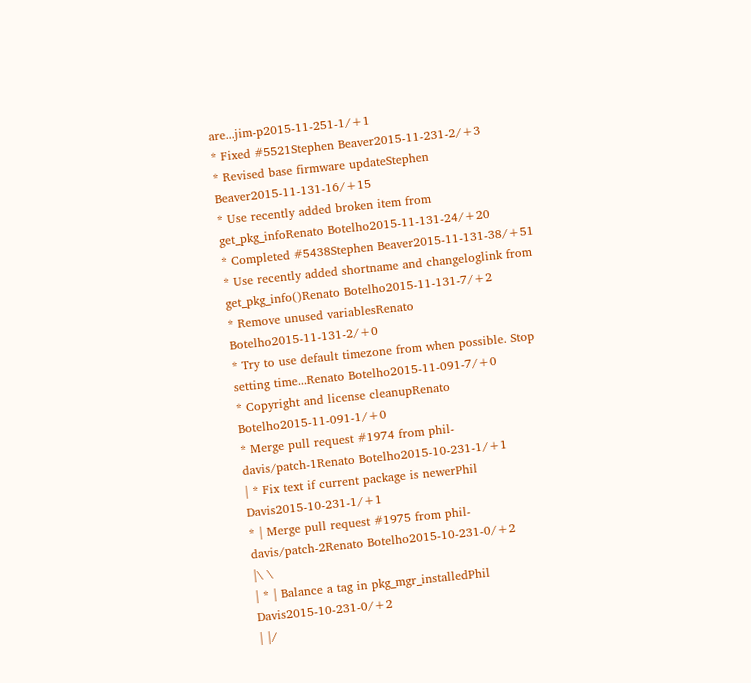are...jim-p2015-11-251-1/+1
* Fixed #5521Stephen Beaver2015-11-231-2/+3
* Revised base firmware updateStephen Beaver2015-11-131-16/+15
* Use recently added broken item from get_pkg_infoRenato Botelho2015-11-131-24/+20
* Completed #5438Stephen Beaver2015-11-131-38/+51
* Use recently added shortname and changeloglink from get_pkg_info()Renato Botelho2015-11-131-7/+2
* Remove unused variablesRenato Botelho2015-11-131-2/+0
* Try to use default timezone from when possible. Stop setting time...Renato Botelho2015-11-091-7/+0
* Copyright and license cleanupRenato Botelho2015-11-091-1/+0
* Merge pull request #1974 from phil-davis/patch-1Renato Botelho2015-10-231-1/+1
| * Fix text if current package is newerPhil Davis2015-10-231-1/+1
* | Merge pull request #1975 from phil-davis/patch-2Renato Botelho2015-10-231-0/+2
|\ \
| * | Balance a tag in pkg_mgr_installedPhil Davis2015-10-231-0/+2
| |/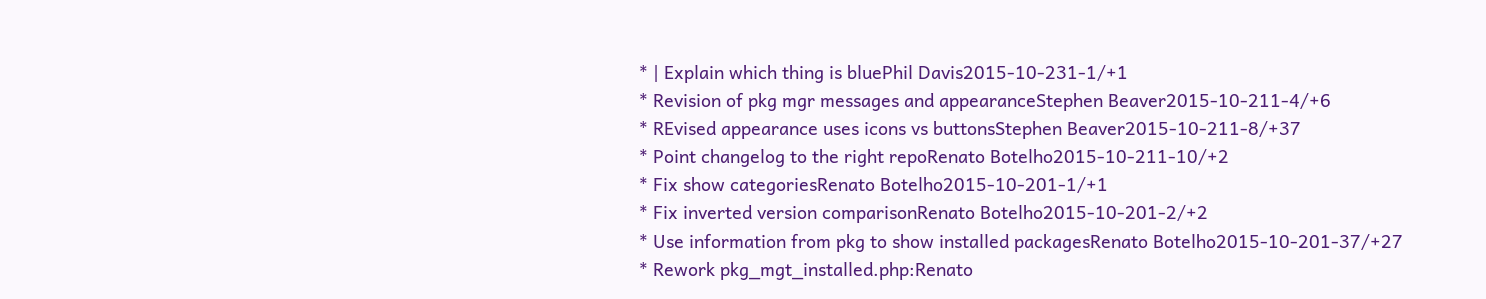* | Explain which thing is bluePhil Davis2015-10-231-1/+1
* Revision of pkg mgr messages and appearanceStephen Beaver2015-10-211-4/+6
* REvised appearance uses icons vs buttonsStephen Beaver2015-10-211-8/+37
* Point changelog to the right repoRenato Botelho2015-10-211-10/+2
* Fix show categoriesRenato Botelho2015-10-201-1/+1
* Fix inverted version comparisonRenato Botelho2015-10-201-2/+2
* Use information from pkg to show installed packagesRenato Botelho2015-10-201-37/+27
* Rework pkg_mgt_installed.php:Renato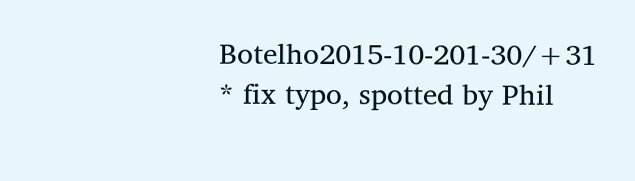Botelho2015-10-201-30/+31
* fix typo, spotted by Phil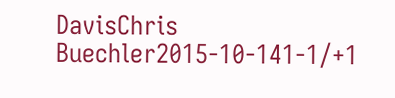DavisChris Buechler2015-10-141-1/+1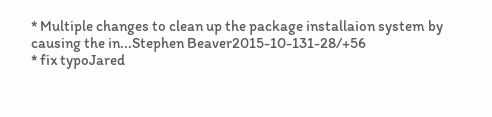* Multiple changes to clean up the package installaion system by causing the in...Stephen Beaver2015-10-131-28/+56
* fix typoJared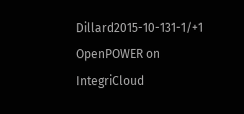Dillard2015-10-131-1/+1
OpenPOWER on IntegriCloud